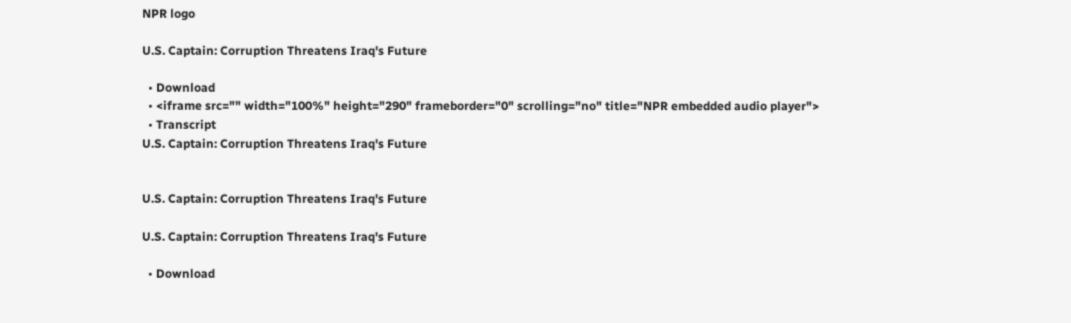NPR logo

U.S. Captain: Corruption Threatens Iraq's Future

  • Download
  • <iframe src="" width="100%" height="290" frameborder="0" scrolling="no" title="NPR embedded audio player">
  • Transcript
U.S. Captain: Corruption Threatens Iraq's Future


U.S. Captain: Corruption Threatens Iraq's Future

U.S. Captain: Corruption Threatens Iraq's Future

  • Download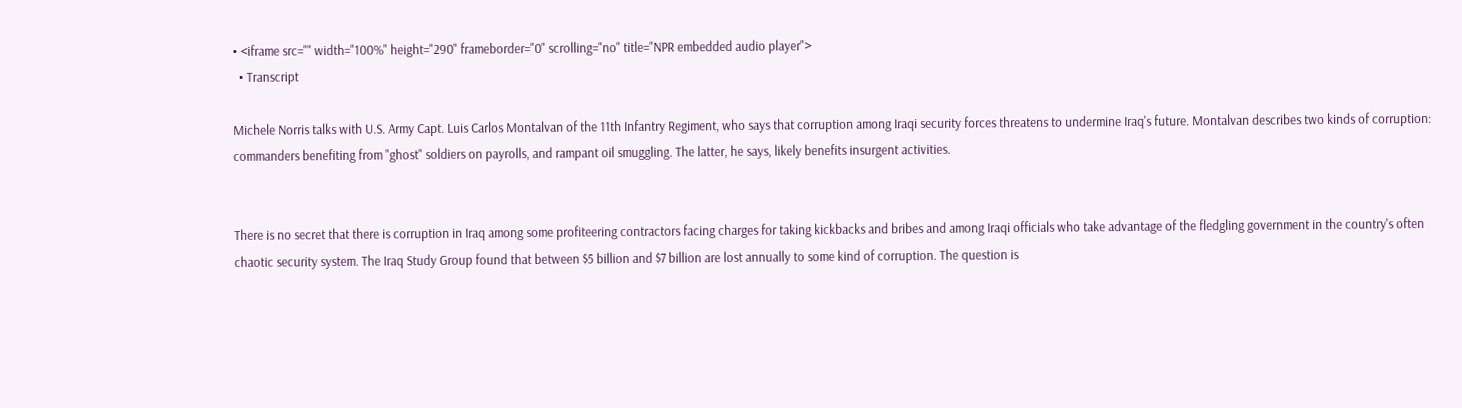• <iframe src="" width="100%" height="290" frameborder="0" scrolling="no" title="NPR embedded audio player">
  • Transcript

Michele Norris talks with U.S. Army Capt. Luis Carlos Montalvan of the 11th Infantry Regiment, who says that corruption among Iraqi security forces threatens to undermine Iraq's future. Montalvan describes two kinds of corruption: commanders benefiting from "ghost" soldiers on payrolls, and rampant oil smuggling. The latter, he says, likely benefits insurgent activities.


There is no secret that there is corruption in Iraq among some profiteering contractors facing charges for taking kickbacks and bribes and among Iraqi officials who take advantage of the fledgling government in the country's often chaotic security system. The Iraq Study Group found that between $5 billion and $7 billion are lost annually to some kind of corruption. The question is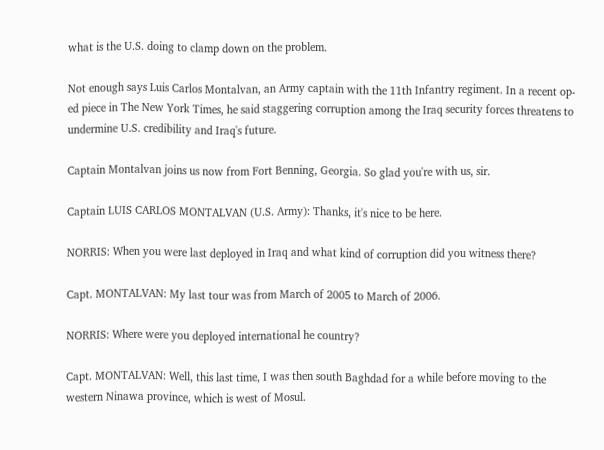what is the U.S. doing to clamp down on the problem.

Not enough says Luis Carlos Montalvan, an Army captain with the 11th Infantry regiment. In a recent op-ed piece in The New York Times, he said staggering corruption among the Iraq security forces threatens to undermine U.S. credibility and Iraq's future.

Captain Montalvan joins us now from Fort Benning, Georgia. So glad you're with us, sir.

Captain LUIS CARLOS MONTALVAN (U.S. Army): Thanks, it's nice to be here.

NORRIS: When you were last deployed in Iraq and what kind of corruption did you witness there?

Capt. MONTALVAN: My last tour was from March of 2005 to March of 2006.

NORRIS: Where were you deployed international he country?

Capt. MONTALVAN: Well, this last time, I was then south Baghdad for a while before moving to the western Ninawa province, which is west of Mosul.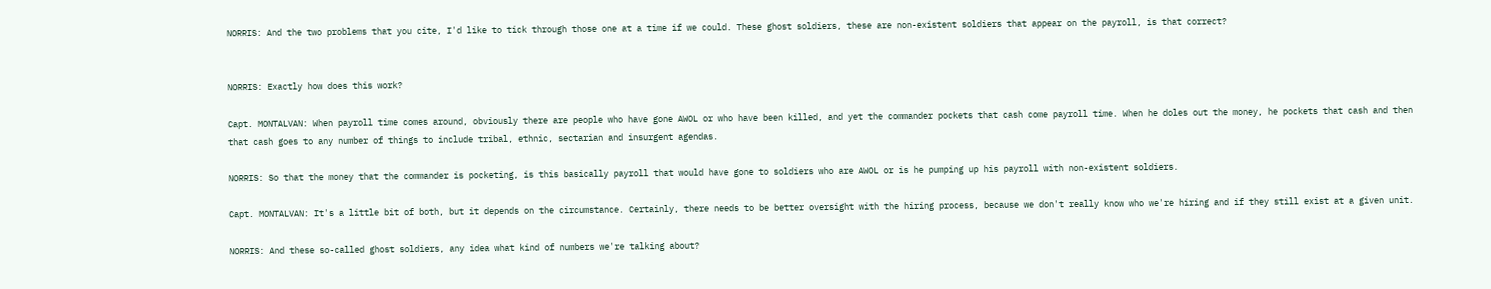NORRIS: And the two problems that you cite, I'd like to tick through those one at a time if we could. These ghost soldiers, these are non-existent soldiers that appear on the payroll, is that correct?


NORRIS: Exactly how does this work?

Capt. MONTALVAN: When payroll time comes around, obviously there are people who have gone AWOL or who have been killed, and yet the commander pockets that cash come payroll time. When he doles out the money, he pockets that cash and then that cash goes to any number of things to include tribal, ethnic, sectarian and insurgent agendas.

NORRIS: So that the money that the commander is pocketing, is this basically payroll that would have gone to soldiers who are AWOL or is he pumping up his payroll with non-existent soldiers.

Capt. MONTALVAN: It's a little bit of both, but it depends on the circumstance. Certainly, there needs to be better oversight with the hiring process, because we don't really know who we're hiring and if they still exist at a given unit.

NORRIS: And these so-called ghost soldiers, any idea what kind of numbers we're talking about?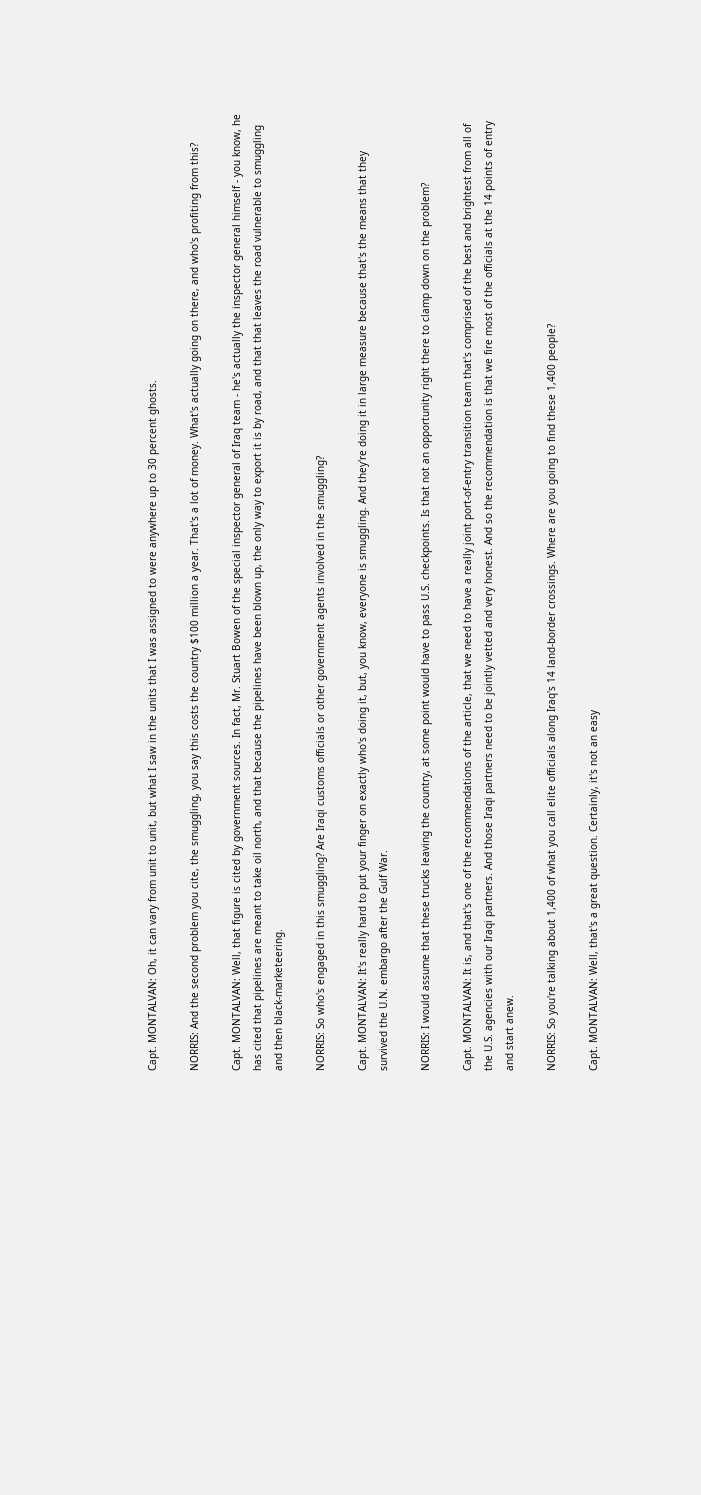Capt. MONTALVAN: Oh, it can vary from unit to unit, but what I saw in the units that I was assigned to were anywhere up to 30 percent ghosts.

NORRIS: And the second problem you cite, the smuggling, you say this costs the country $100 million a year. That's a lot of money. What's actually going on there, and who's profiting from this?

Capt. MONTALVAN: Well, that figure is cited by government sources. In fact, Mr. Stuart Bowen of the special inspector general of Iraq team - he's actually the inspector general himself - you know, he has cited that pipelines are meant to take oil north, and that because the pipelines have been blown up, the only way to export it is by road, and that that leaves the road vulnerable to smuggling and then black-marketeering.

NORRIS: So who's engaged in this smuggling? Are Iraqi customs officials or other government agents involved in the smuggling?

Capt. MONTALVAN: It's really hard to put your finger on exactly who's doing it, but, you know, everyone is smuggling. And they're doing it in large measure because that's the means that they survived the U.N. embargo after the Gulf War.

NORRIS: I would assume that these trucks leaving the country, at some point would have to pass U.S. checkpoints. Is that not an opportunity right there to clamp down on the problem?

Capt. MONTALVAN: It is, and that's one of the recommendations of the article, that we need to have a really joint port-of-entry transition team that's comprised of the best and brightest from all of the U.S. agencies with our Iraqi partners. And those Iraqi partners need to be jointly vetted and very honest. And so the recommendation is that we fire most of the officials at the 14 points of entry and start anew.

NORRIS: So you're talking about 1,400 of what you call elite officials along Iraq's 14 land-border crossings. Where are you going to find these 1,400 people?

Capt. MONTALVAN: Well, that's a great question. Certainly, it's not an easy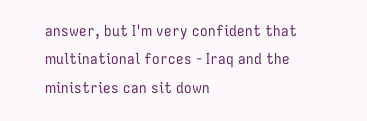answer, but I'm very confident that multinational forces - Iraq and the ministries can sit down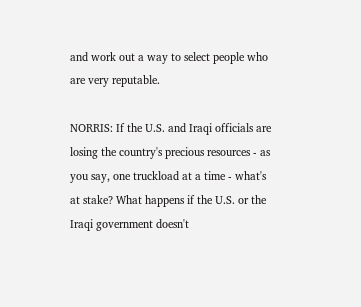and work out a way to select people who are very reputable.

NORRIS: If the U.S. and Iraqi officials are losing the country's precious resources - as you say, one truckload at a time - what's at stake? What happens if the U.S. or the Iraqi government doesn't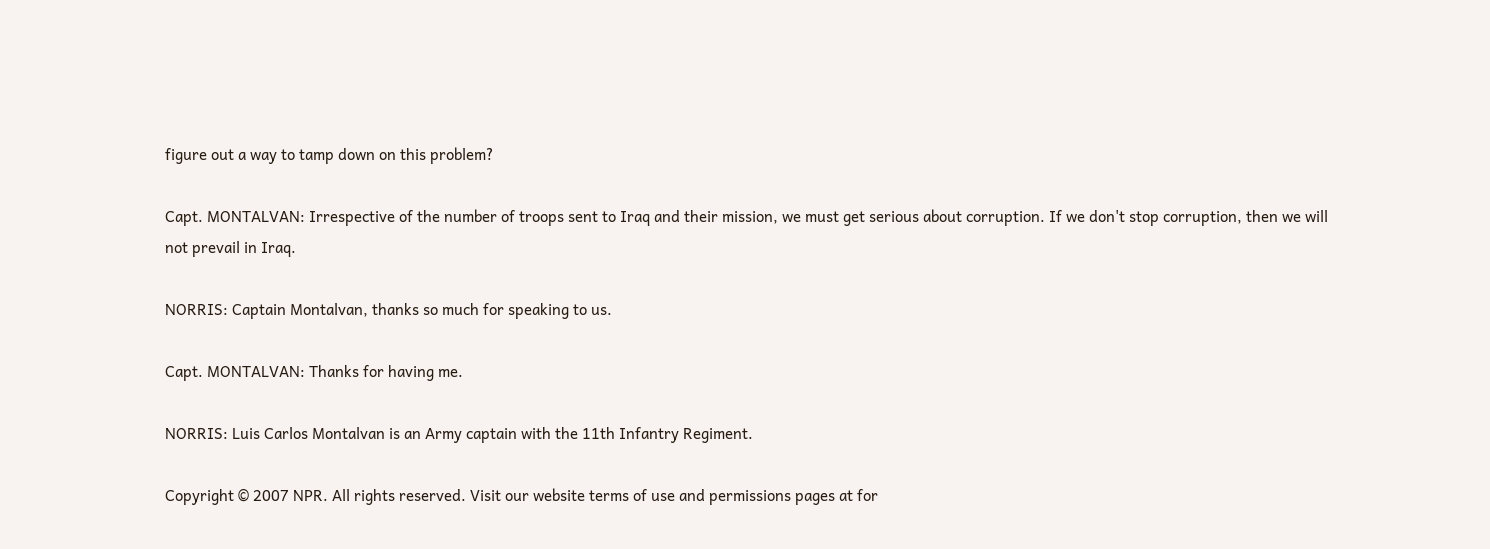figure out a way to tamp down on this problem?

Capt. MONTALVAN: Irrespective of the number of troops sent to Iraq and their mission, we must get serious about corruption. If we don't stop corruption, then we will not prevail in Iraq.

NORRIS: Captain Montalvan, thanks so much for speaking to us.

Capt. MONTALVAN: Thanks for having me.

NORRIS: Luis Carlos Montalvan is an Army captain with the 11th Infantry Regiment.

Copyright © 2007 NPR. All rights reserved. Visit our website terms of use and permissions pages at for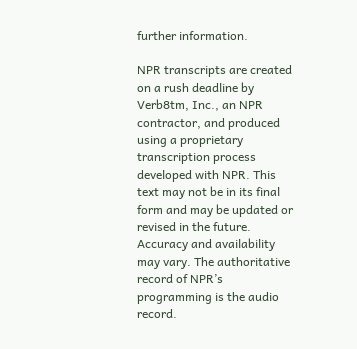further information.

NPR transcripts are created on a rush deadline by Verb8tm, Inc., an NPR contractor, and produced using a proprietary transcription process developed with NPR. This text may not be in its final form and may be updated or revised in the future. Accuracy and availability may vary. The authoritative record of NPR’s programming is the audio record.